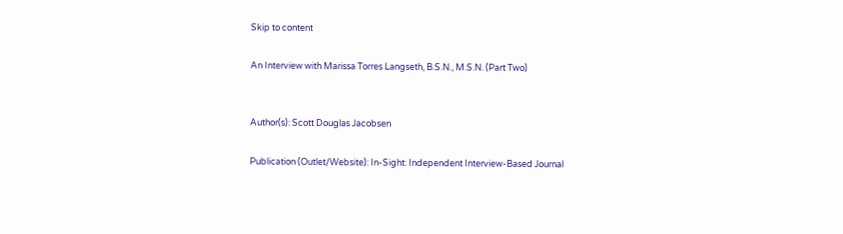Skip to content

An Interview with Marissa Torres Langseth, B.S.N., M.S.N. (Part Two)


Author(s): Scott Douglas Jacobsen

Publication (Outlet/Website): In-Sight: Independent Interview-Based Journal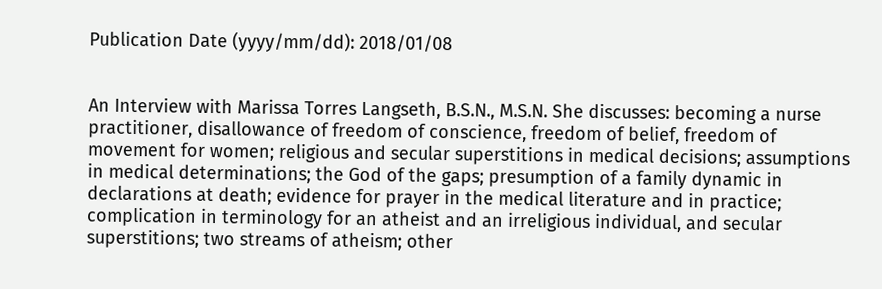Publication Date (yyyy/mm/dd): 2018/01/08


An Interview with Marissa Torres Langseth, B.S.N., M.S.N. She discusses: becoming a nurse practitioner, disallowance of freedom of conscience, freedom of belief, freedom of movement for women; religious and secular superstitions in medical decisions; assumptions in medical determinations; the God of the gaps; presumption of a family dynamic in declarations at death; evidence for prayer in the medical literature and in practice; complication in terminology for an atheist and an irreligious individual, and secular superstitions; two streams of atheism; other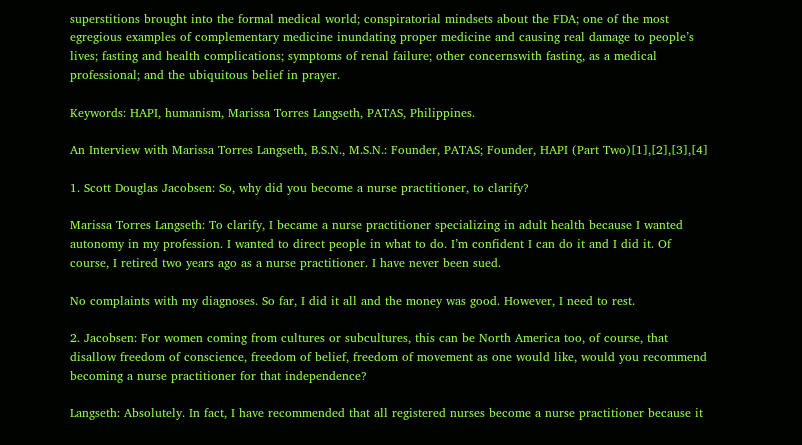superstitions brought into the formal medical world; conspiratorial mindsets about the FDA; one of the most egregious examples of complementary medicine inundating proper medicine and causing real damage to people’s lives; fasting and health complications; symptoms of renal failure; other concernswith fasting, as a medical professional; and the ubiquitous belief in prayer.

Keywords: HAPI, humanism, Marissa Torres Langseth, PATAS, Philippines.

An Interview with Marissa Torres Langseth, B.S.N., M.S.N.: Founder, PATAS; Founder, HAPI (Part Two)[1],[2],[3],[4]

1. Scott Douglas Jacobsen: So, why did you become a nurse practitioner, to clarify?

Marissa Torres Langseth: To clarify, I became a nurse practitioner specializing in adult health because I wanted autonomy in my profession. I wanted to direct people in what to do. I’m confident I can do it and I did it. Of course, I retired two years ago as a nurse practitioner. I have never been sued.

No complaints with my diagnoses. So far, I did it all and the money was good. However, I need to rest.

2. Jacobsen: For women coming from cultures or subcultures, this can be North America too, of course, that disallow freedom of conscience, freedom of belief, freedom of movement as one would like, would you recommend becoming a nurse practitioner for that independence?

Langseth: Absolutely. In fact, I have recommended that all registered nurses become a nurse practitioner because it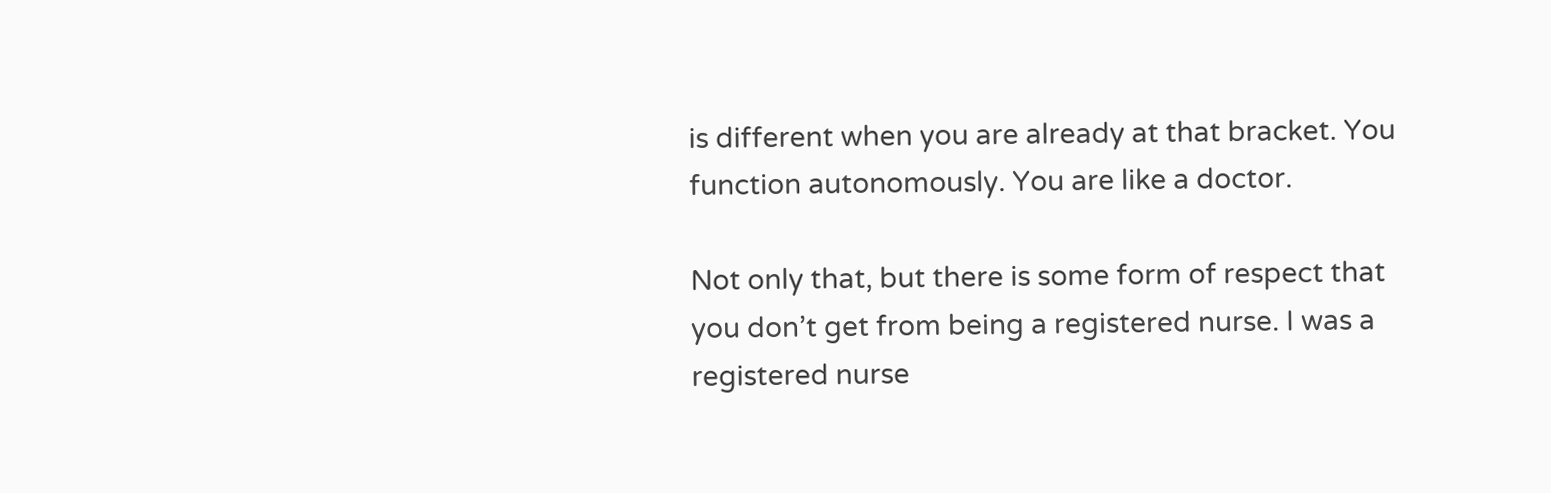is different when you are already at that bracket. You function autonomously. You are like a doctor.

Not only that, but there is some form of respect that you don’t get from being a registered nurse. I was a registered nurse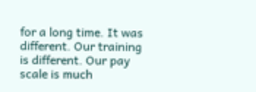for a long time. It was different. Our training is different. Our pay scale is much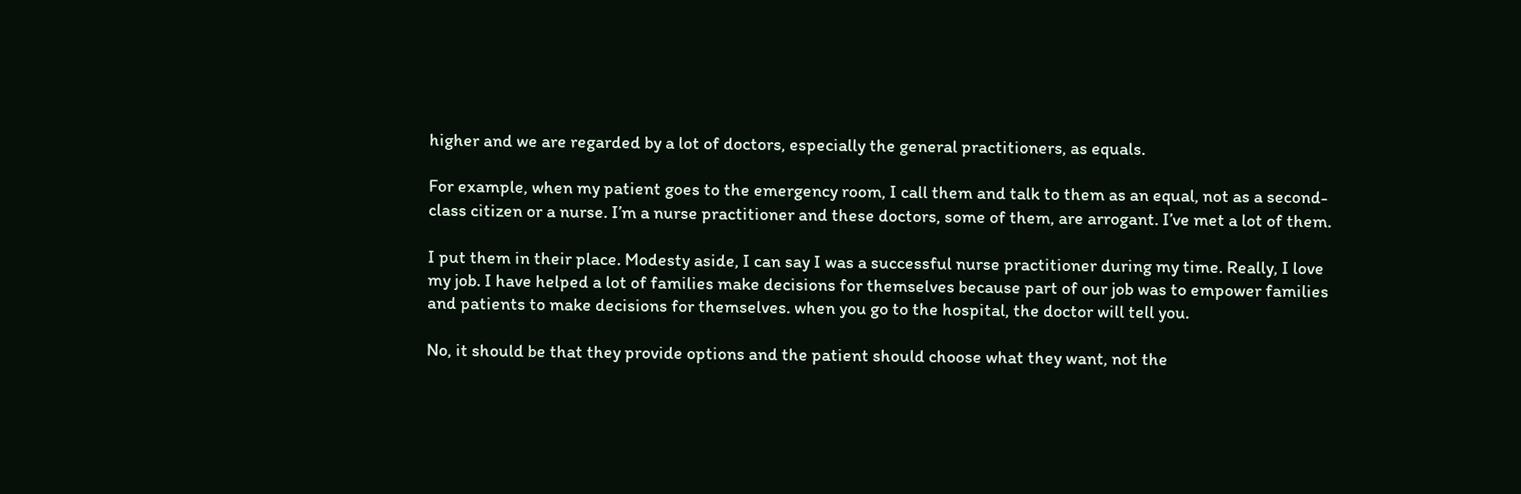higher and we are regarded by a lot of doctors, especially the general practitioners, as equals.

For example, when my patient goes to the emergency room, I call them and talk to them as an equal, not as a second-class citizen or a nurse. I’m a nurse practitioner and these doctors, some of them, are arrogant. I’ve met a lot of them.

I put them in their place. Modesty aside, I can say I was a successful nurse practitioner during my time. Really, I love my job. I have helped a lot of families make decisions for themselves because part of our job was to empower families and patients to make decisions for themselves. when you go to the hospital, the doctor will tell you.

No, it should be that they provide options and the patient should choose what they want, not the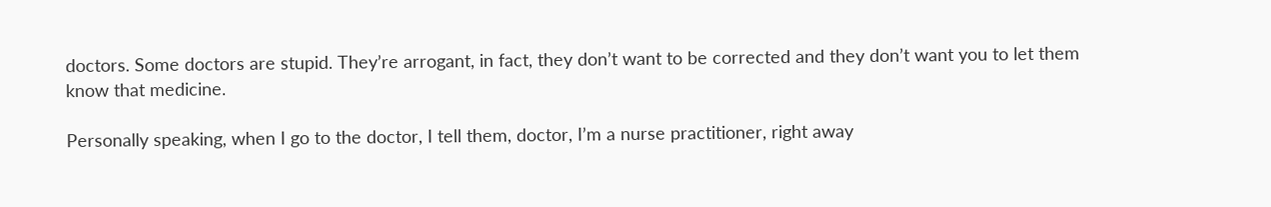doctors. Some doctors are stupid. They’re arrogant, in fact, they don’t want to be corrected and they don’t want you to let them know that medicine.

Personally speaking, when I go to the doctor, I tell them, doctor, I’m a nurse practitioner, right away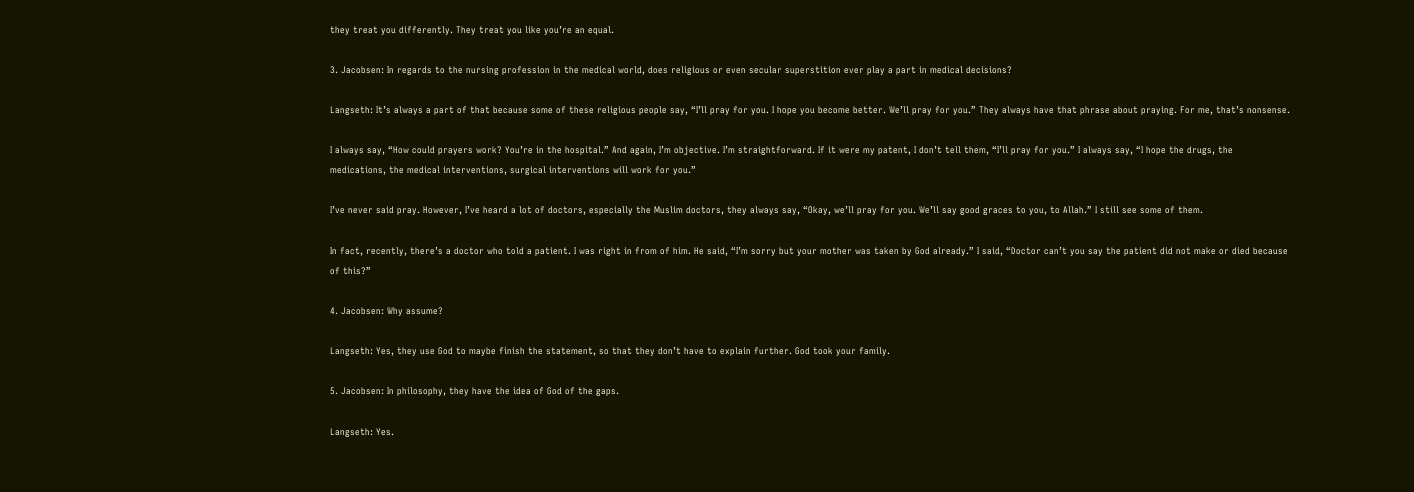they treat you differently. They treat you like you’re an equal.

3. Jacobsen: In regards to the nursing profession in the medical world, does religious or even secular superstition ever play a part in medical decisions?

Langseth: It’s always a part of that because some of these religious people say, “I’ll pray for you. I hope you become better. We’ll pray for you.” They always have that phrase about praying. For me, that’s nonsense.

I always say, “How could prayers work? You’re in the hospital.” And again, I’m objective. I’m straightforward. If it were my patent, I don’t tell them, “I’ll pray for you.” I always say, “I hope the drugs, the medications, the medical interventions, surgical interventions will work for you.”

I’ve never said pray. However, I’ve heard a lot of doctors, especially the Muslim doctors, they always say, “Okay, we’ll pray for you. We’ll say good graces to you, to Allah.” I still see some of them.

In fact, recently, there’s a doctor who told a patient. I was right in from of him. He said, “I’m sorry but your mother was taken by God already.” I said, “Doctor can’t you say the patient did not make or died because of this?”

4. Jacobsen: Why assume?

Langseth: Yes, they use God to maybe finish the statement, so that they don’t have to explain further. God took your family.

5. Jacobsen: In philosophy, they have the idea of God of the gaps.

Langseth: Yes.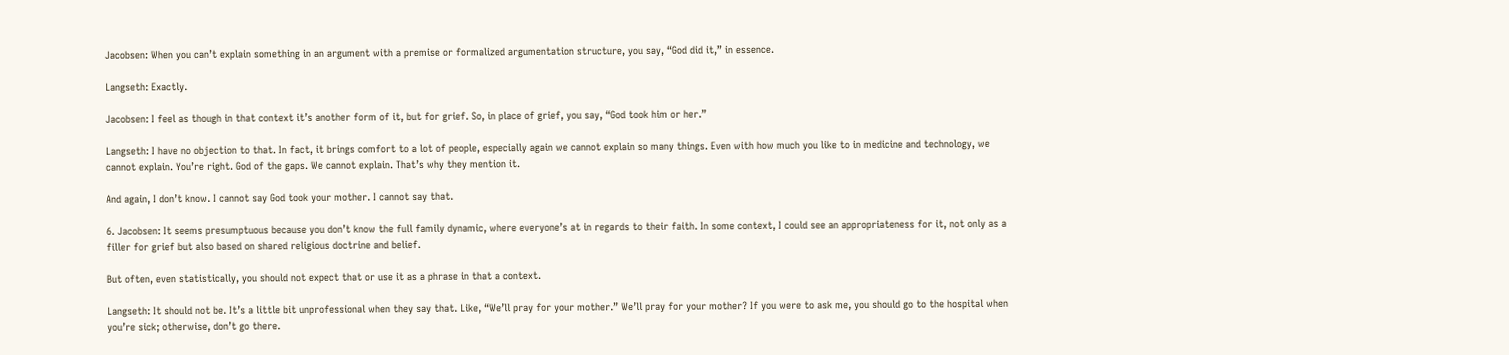Jacobsen: When you can’t explain something in an argument with a premise or formalized argumentation structure, you say, “God did it,” in essence.

Langseth: Exactly.

Jacobsen: I feel as though in that context it’s another form of it, but for grief. So, in place of grief, you say, “God took him or her.”

Langseth: I have no objection to that. In fact, it brings comfort to a lot of people, especially again we cannot explain so many things. Even with how much you like to in medicine and technology, we cannot explain. You’re right. God of the gaps. We cannot explain. That’s why they mention it.

And again, I don’t know. I cannot say God took your mother. I cannot say that.

6. Jacobsen: It seems presumptuous because you don’t know the full family dynamic, where everyone’s at in regards to their faith. In some context, I could see an appropriateness for it, not only as a filler for grief but also based on shared religious doctrine and belief.

But often, even statistically, you should not expect that or use it as a phrase in that a context.

Langseth: It should not be. It’s a little bit unprofessional when they say that. Like, “We’ll pray for your mother.” We’ll pray for your mother? If you were to ask me, you should go to the hospital when you’re sick; otherwise, don’t go there.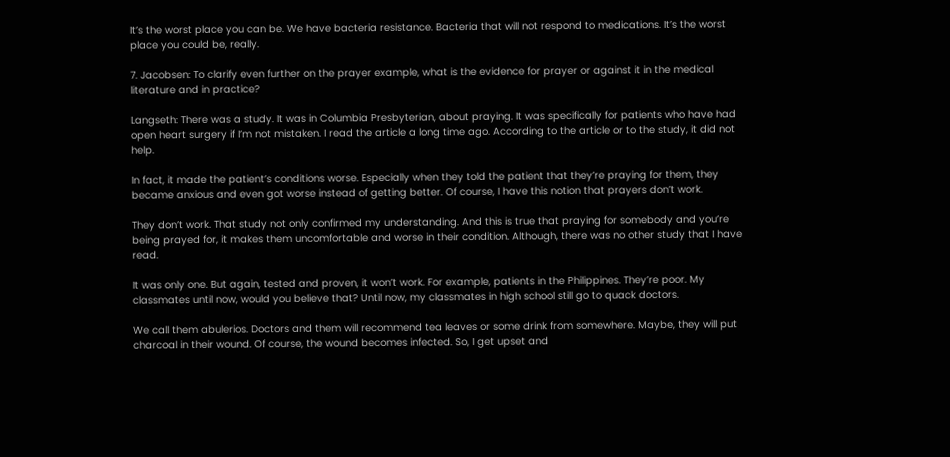It’s the worst place you can be. We have bacteria resistance. Bacteria that will not respond to medications. It’s the worst place you could be, really.

7. Jacobsen: To clarify even further on the prayer example, what is the evidence for prayer or against it in the medical literature and in practice?

Langseth: There was a study. It was in Columbia Presbyterian, about praying. It was specifically for patients who have had open heart surgery if I’m not mistaken. I read the article a long time ago. According to the article or to the study, it did not help.

In fact, it made the patient’s conditions worse. Especially when they told the patient that they’re praying for them, they became anxious and even got worse instead of getting better. Of course, I have this notion that prayers don’t work.

They don’t work. That study not only confirmed my understanding. And this is true that praying for somebody and you’re being prayed for, it makes them uncomfortable and worse in their condition. Although, there was no other study that I have read.

It was only one. But again, tested and proven, it won’t work. For example, patients in the Philippines. They’re poor. My classmates until now, would you believe that? Until now, my classmates in high school still go to quack doctors.

We call them abulerios. Doctors and them will recommend tea leaves or some drink from somewhere. Maybe, they will put charcoal in their wound. Of course, the wound becomes infected. So, I get upset and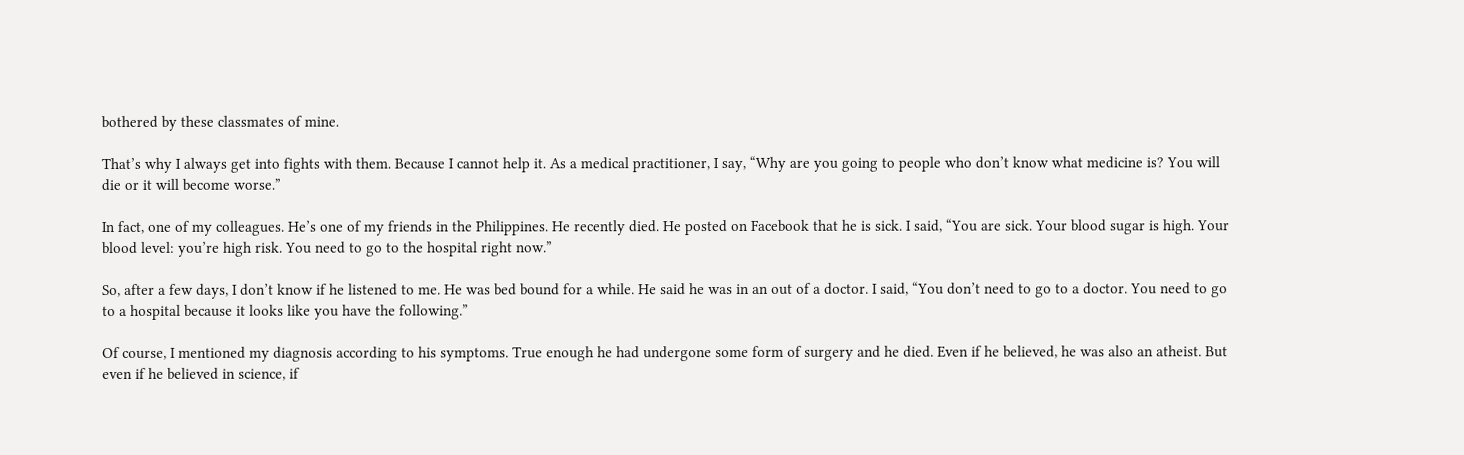bothered by these classmates of mine.

That’s why I always get into fights with them. Because I cannot help it. As a medical practitioner, I say, “Why are you going to people who don’t know what medicine is? You will die or it will become worse.”

In fact, one of my colleagues. He’s one of my friends in the Philippines. He recently died. He posted on Facebook that he is sick. I said, “You are sick. Your blood sugar is high. Your blood level: you’re high risk. You need to go to the hospital right now.”

So, after a few days, I don’t know if he listened to me. He was bed bound for a while. He said he was in an out of a doctor. I said, “You don’t need to go to a doctor. You need to go to a hospital because it looks like you have the following.”

Of course, I mentioned my diagnosis according to his symptoms. True enough he had undergone some form of surgery and he died. Even if he believed, he was also an atheist. But even if he believed in science, if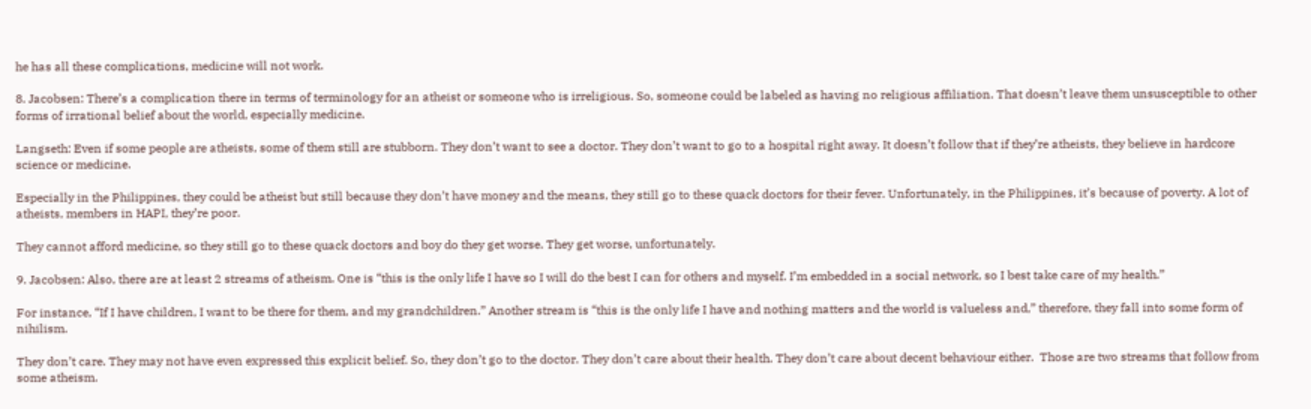he has all these complications, medicine will not work.

8. Jacobsen: There’s a complication there in terms of terminology for an atheist or someone who is irreligious. So, someone could be labeled as having no religious affiliation. That doesn’t leave them unsusceptible to other forms of irrational belief about the world, especially medicine.

Langseth: Even if some people are atheists, some of them still are stubborn. They don’t want to see a doctor. They don’t want to go to a hospital right away. It doesn’t follow that if they’re atheists, they believe in hardcore science or medicine.

Especially in the Philippines, they could be atheist but still because they don’t have money and the means, they still go to these quack doctors for their fever. Unfortunately, in the Philippines, it’s because of poverty. A lot of atheists, members in HAPI, they’re poor.

They cannot afford medicine, so they still go to these quack doctors and boy do they get worse. They get worse, unfortunately.

9. Jacobsen: Also, there are at least 2 streams of atheism. One is “this is the only life I have so I will do the best I can for others and myself. I’m embedded in a social network, so I best take care of my health.”

For instance, “If I have children, I want to be there for them, and my grandchildren.” Another stream is “this is the only life I have and nothing matters and the world is valueless and,” therefore, they fall into some form of nihilism.

They don’t care. They may not have even expressed this explicit belief. So, they don’t go to the doctor. They don’t care about their health. They don’t care about decent behaviour either.  Those are two streams that follow from some atheism.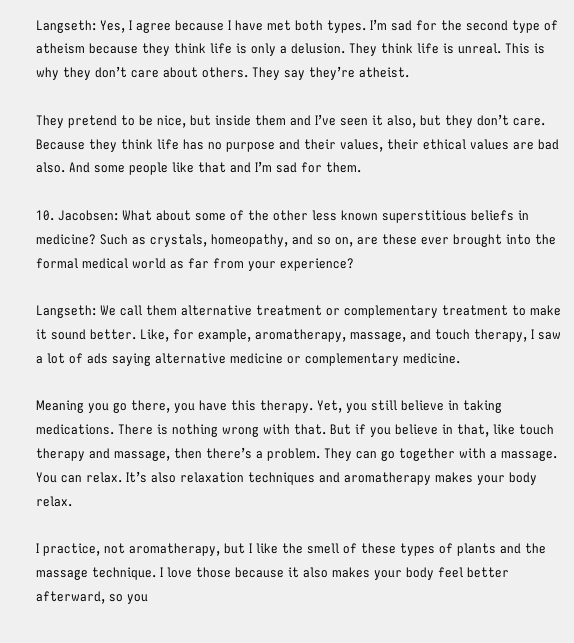Langseth: Yes, I agree because I have met both types. I’m sad for the second type of atheism because they think life is only a delusion. They think life is unreal. This is why they don’t care about others. They say they’re atheist.

They pretend to be nice, but inside them and I’ve seen it also, but they don’t care. Because they think life has no purpose and their values, their ethical values are bad also. And some people like that and I’m sad for them.

10. Jacobsen: What about some of the other less known superstitious beliefs in medicine? Such as crystals, homeopathy, and so on, are these ever brought into the formal medical world as far from your experience?

Langseth: We call them alternative treatment or complementary treatment to make it sound better. Like, for example, aromatherapy, massage, and touch therapy, I saw a lot of ads saying alternative medicine or complementary medicine.

Meaning you go there, you have this therapy. Yet, you still believe in taking medications. There is nothing wrong with that. But if you believe in that, like touch therapy and massage, then there’s a problem. They can go together with a massage. You can relax. It’s also relaxation techniques and aromatherapy makes your body relax.

I practice, not aromatherapy, but I like the smell of these types of plants and the massage technique. I love those because it also makes your body feel better afterward, so you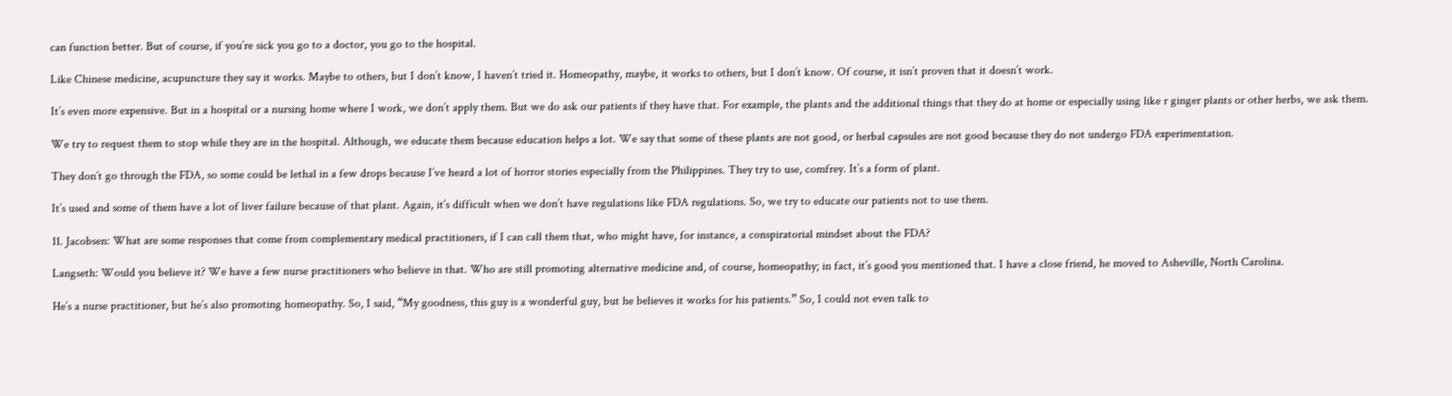can function better. But of course, if you’re sick you go to a doctor, you go to the hospital.

Like Chinese medicine, acupuncture they say it works. Maybe to others, but I don’t know, I haven’t tried it. Homeopathy, maybe, it works to others, but I don’t know. Of course, it isn’t proven that it doesn’t work.

It’s even more expensive. But in a hospital or a nursing home where I work, we don’t apply them. But we do ask our patients if they have that. For example, the plants and the additional things that they do at home or especially using like r ginger plants or other herbs, we ask them.

We try to request them to stop while they are in the hospital. Although, we educate them because education helps a lot. We say that some of these plants are not good, or herbal capsules are not good because they do not undergo FDA experimentation.

They don’t go through the FDA, so some could be lethal in a few drops because I’ve heard a lot of horror stories especially from the Philippines. They try to use, comfrey. It’s a form of plant.

It’s used and some of them have a lot of liver failure because of that plant. Again, it’s difficult when we don’t have regulations like FDA regulations. So, we try to educate our patients not to use them.

11. Jacobsen: What are some responses that come from complementary medical practitioners, if I can call them that, who might have, for instance, a conspiratorial mindset about the FDA?

Langseth: Would you believe it? We have a few nurse practitioners who believe in that. Who are still promoting alternative medicine and, of course, homeopathy; in fact, it’s good you mentioned that. I have a close friend, he moved to Asheville, North Carolina.

He’s a nurse practitioner, but he’s also promoting homeopathy. So, I said, “My goodness, this guy is a wonderful guy, but he believes it works for his patients.” So, I could not even talk to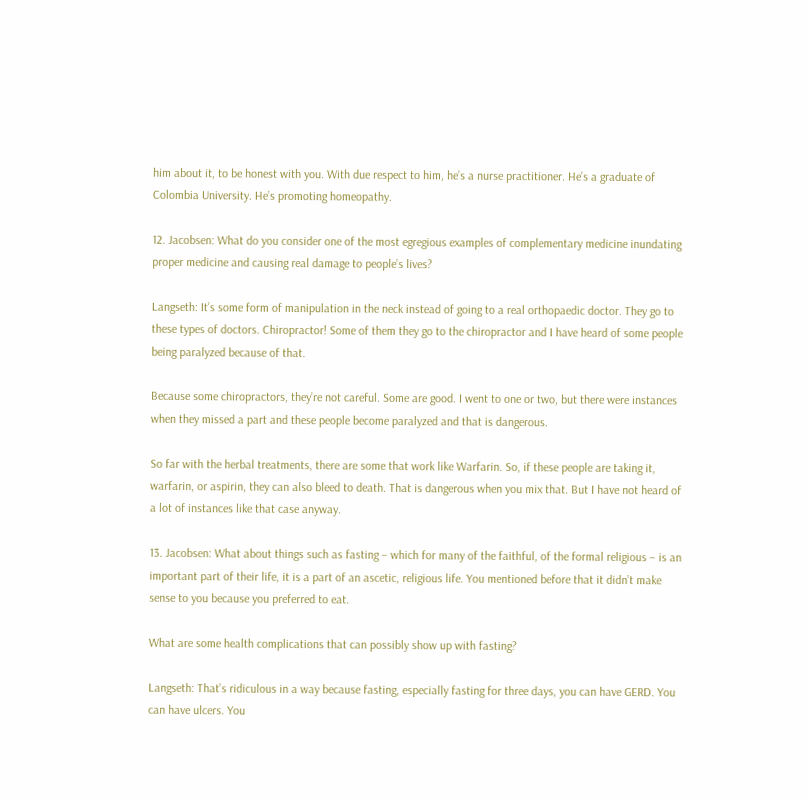him about it, to be honest with you. With due respect to him, he’s a nurse practitioner. He’s a graduate of Colombia University. He’s promoting homeopathy.

12. Jacobsen: What do you consider one of the most egregious examples of complementary medicine inundating proper medicine and causing real damage to people’s lives?

Langseth: It’s some form of manipulation in the neck instead of going to a real orthopaedic doctor. They go to these types of doctors. Chiropractor! Some of them they go to the chiropractor and I have heard of some people being paralyzed because of that.

Because some chiropractors, they’re not careful. Some are good. I went to one or two, but there were instances when they missed a part and these people become paralyzed and that is dangerous.

So far with the herbal treatments, there are some that work like Warfarin. So, if these people are taking it, warfarin, or aspirin, they can also bleed to death. That is dangerous when you mix that. But I have not heard of a lot of instances like that case anyway.

13. Jacobsen: What about things such as fasting – which for many of the faithful, of the formal religious – is an important part of their life, it is a part of an ascetic, religious life. You mentioned before that it didn’t make sense to you because you preferred to eat.

What are some health complications that can possibly show up with fasting?

Langseth: That’s ridiculous in a way because fasting, especially fasting for three days, you can have GERD. You can have ulcers. You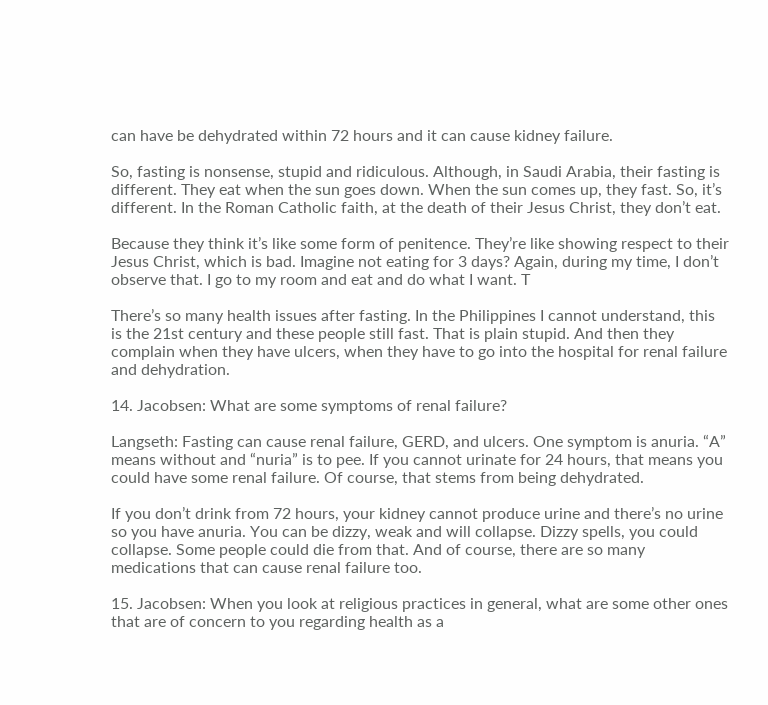can have be dehydrated within 72 hours and it can cause kidney failure.

So, fasting is nonsense, stupid and ridiculous. Although, in Saudi Arabia, their fasting is different. They eat when the sun goes down. When the sun comes up, they fast. So, it’s different. In the Roman Catholic faith, at the death of their Jesus Christ, they don’t eat.

Because they think it’s like some form of penitence. They’re like showing respect to their Jesus Christ, which is bad. Imagine not eating for 3 days? Again, during my time, I don’t observe that. I go to my room and eat and do what I want. T

There’s so many health issues after fasting. In the Philippines I cannot understand, this is the 21st century and these people still fast. That is plain stupid. And then they complain when they have ulcers, when they have to go into the hospital for renal failure and dehydration.

14. Jacobsen: What are some symptoms of renal failure?

Langseth: Fasting can cause renal failure, GERD, and ulcers. One symptom is anuria. “A” means without and “nuria” is to pee. If you cannot urinate for 24 hours, that means you could have some renal failure. Of course, that stems from being dehydrated.

If you don’t drink from 72 hours, your kidney cannot produce urine and there’s no urine so you have anuria. You can be dizzy, weak and will collapse. Dizzy spells, you could collapse. Some people could die from that. And of course, there are so many medications that can cause renal failure too.

15. Jacobsen: When you look at religious practices in general, what are some other ones that are of concern to you regarding health as a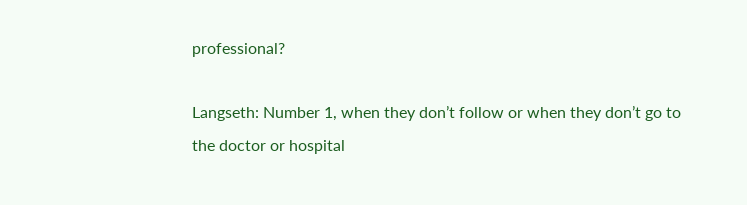professional?

Langseth: Number 1, when they don’t follow or when they don’t go to the doctor or hospital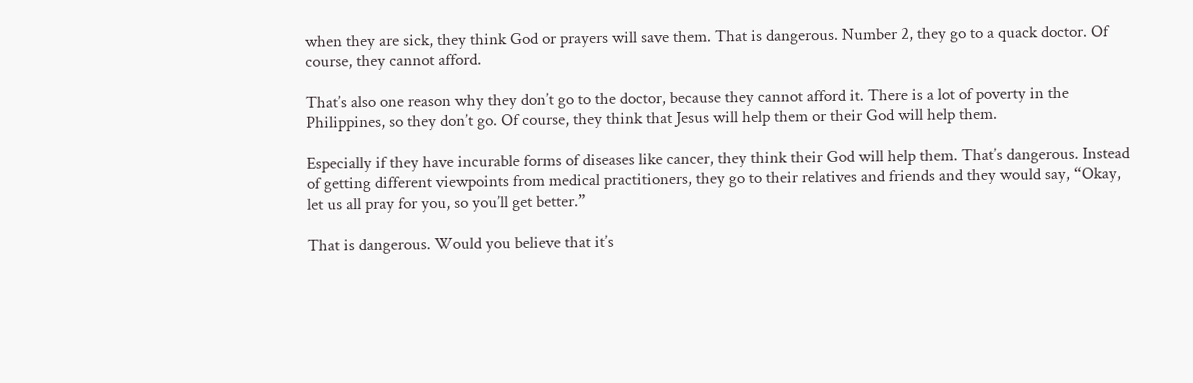when they are sick, they think God or prayers will save them. That is dangerous. Number 2, they go to a quack doctor. Of course, they cannot afford.

That’s also one reason why they don’t go to the doctor, because they cannot afford it. There is a lot of poverty in the Philippines, so they don’t go. Of course, they think that Jesus will help them or their God will help them.

Especially if they have incurable forms of diseases like cancer, they think their God will help them. That’s dangerous. Instead of getting different viewpoints from medical practitioners, they go to their relatives and friends and they would say, “Okay, let us all pray for you, so you’ll get better.”

That is dangerous. Would you believe that it’s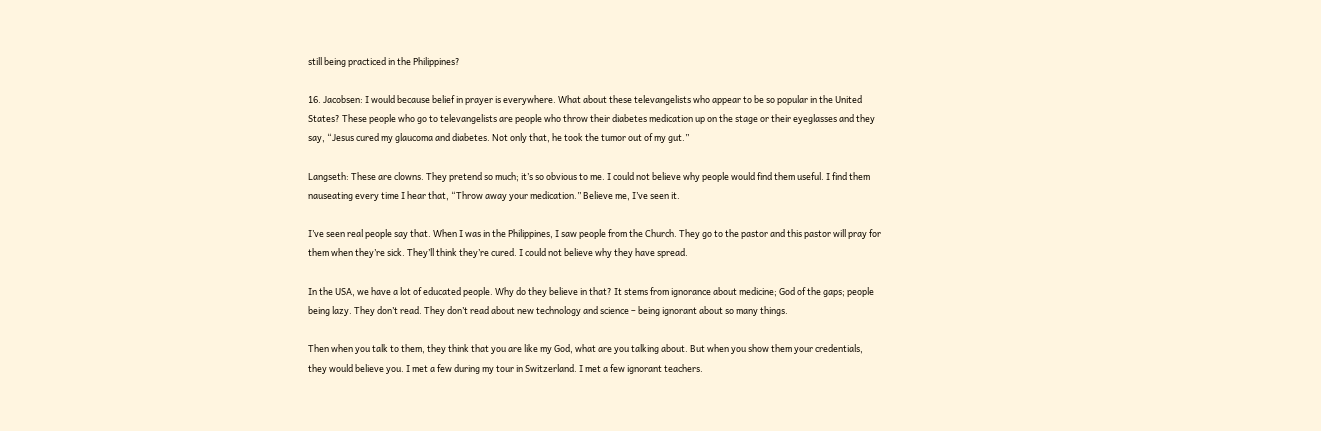still being practiced in the Philippines?

16. Jacobsen: I would because belief in prayer is everywhere. What about these televangelists who appear to be so popular in the United States? These people who go to televangelists are people who throw their diabetes medication up on the stage or their eyeglasses and they say, “Jesus cured my glaucoma and diabetes. Not only that, he took the tumor out of my gut.”

Langseth: These are clowns. They pretend so much; it’s so obvious to me. I could not believe why people would find them useful. I find them nauseating every time I hear that, “Throw away your medication.” Believe me, I’ve seen it.

I’ve seen real people say that. When I was in the Philippines, I saw people from the Church. They go to the pastor and this pastor will pray for them when they’re sick. They’ll think they’re cured. I could not believe why they have spread.

In the USA, we have a lot of educated people. Why do they believe in that? It stems from ignorance about medicine; God of the gaps; people being lazy. They don’t read. They don’t read about new technology and science – being ignorant about so many things.

Then when you talk to them, they think that you are like my God, what are you talking about. But when you show them your credentials, they would believe you. I met a few during my tour in Switzerland. I met a few ignorant teachers.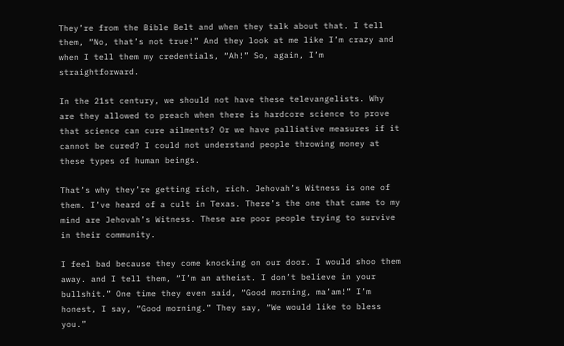They’re from the Bible Belt and when they talk about that. I tell them, “No, that’s not true!” And they look at me like I’m crazy and when I tell them my credentials, “Ah!” So, again, I’m straightforward.

In the 21st century, we should not have these televangelists. Why are they allowed to preach when there is hardcore science to prove that science can cure ailments? Or we have palliative measures if it cannot be cured? I could not understand people throwing money at these types of human beings.

That’s why they’re getting rich, rich. Jehovah’s Witness is one of them. I’ve heard of a cult in Texas. There’s the one that came to my mind are Jehovah’s Witness. These are poor people trying to survive in their community.

I feel bad because they come knocking on our door. I would shoo them away. and I tell them, “I’m an atheist. I don’t believe in your bullshit.” One time they even said, “Good morning, ma’am!” I’m honest, I say, “Good morning.” They say, “We would like to bless you.”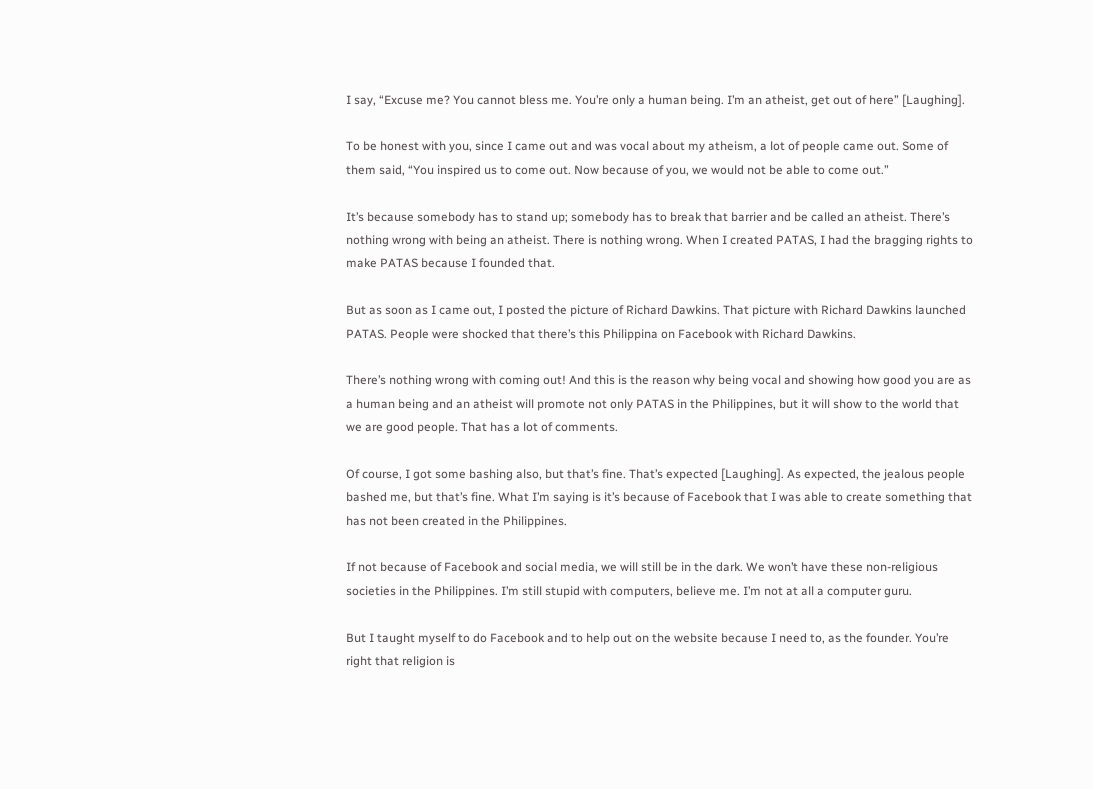I say, “Excuse me? You cannot bless me. You’re only a human being. I’m an atheist, get out of here” [Laughing].

To be honest with you, since I came out and was vocal about my atheism, a lot of people came out. Some of them said, “You inspired us to come out. Now because of you, we would not be able to come out.”

It’s because somebody has to stand up; somebody has to break that barrier and be called an atheist. There’s nothing wrong with being an atheist. There is nothing wrong. When I created PATAS, I had the bragging rights to make PATAS because I founded that.

But as soon as I came out, I posted the picture of Richard Dawkins. That picture with Richard Dawkins launched PATAS. People were shocked that there’s this Philippina on Facebook with Richard Dawkins.

There’s nothing wrong with coming out! And this is the reason why being vocal and showing how good you are as a human being and an atheist will promote not only PATAS in the Philippines, but it will show to the world that we are good people. That has a lot of comments.

Of course, I got some bashing also, but that’s fine. That’s expected [Laughing]. As expected, the jealous people bashed me, but that’s fine. What I’m saying is it’s because of Facebook that I was able to create something that has not been created in the Philippines.

If not because of Facebook and social media, we will still be in the dark. We won’t have these non-religious societies in the Philippines. I’m still stupid with computers, believe me. I’m not at all a computer guru.

But I taught myself to do Facebook and to help out on the website because I need to, as the founder. You’re right that religion is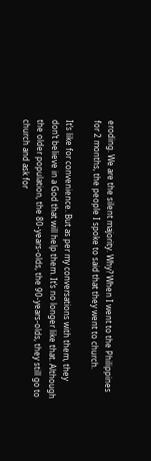eroding. We are the silent majority. Why? When I went to the Philippines for 2 months, the people I spoke to said that they went to church.

It’s like for convenience. But as per my conversations with them, they don’t believe in a God that will help them. It’s no longer like that. Although the older population, the 80-years-olds, the 90-years-olds, they still go to church and ask for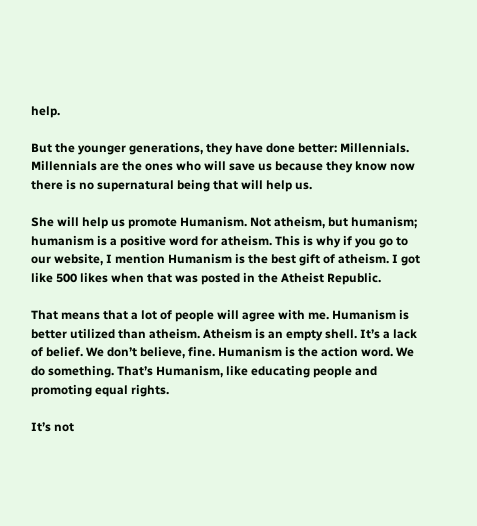help.

But the younger generations, they have done better: Millennials. Millennials are the ones who will save us because they know now there is no supernatural being that will help us.

She will help us promote Humanism. Not atheism, but humanism; humanism is a positive word for atheism. This is why if you go to our website, I mention Humanism is the best gift of atheism. I got like 500 likes when that was posted in the Atheist Republic.

That means that a lot of people will agree with me. Humanism is better utilized than atheism. Atheism is an empty shell. It’s a lack of belief. We don’t believe, fine. Humanism is the action word. We do something. That’s Humanism, like educating people and promoting equal rights.

It’s not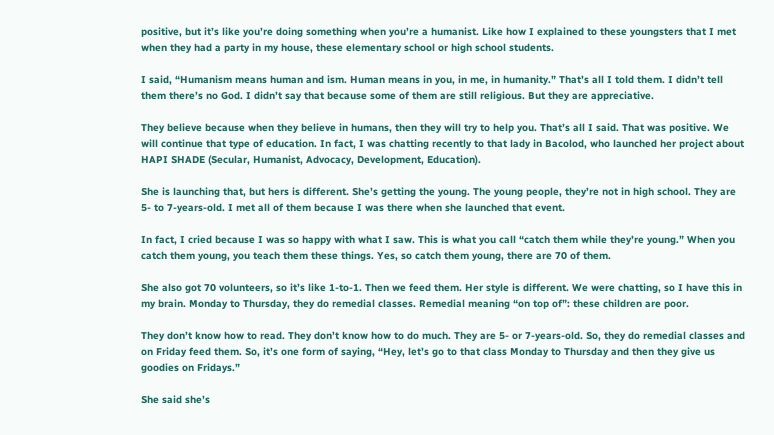positive, but it’s like you’re doing something when you’re a humanist. Like how I explained to these youngsters that I met when they had a party in my house, these elementary school or high school students.

I said, “Humanism means human and ism. Human means in you, in me, in humanity.” That’s all I told them. I didn’t tell them there’s no God. I didn’t say that because some of them are still religious. But they are appreciative.

They believe because when they believe in humans, then they will try to help you. That’s all I said. That was positive. We will continue that type of education. In fact, I was chatting recently to that lady in Bacolod, who launched her project about HAPI SHADE (Secular, Humanist, Advocacy, Development, Education).

She is launching that, but hers is different. She’s getting the young. The young people, they’re not in high school. They are 5- to 7-years-old. I met all of them because I was there when she launched that event.

In fact, I cried because I was so happy with what I saw. This is what you call “catch them while they’re young.” When you catch them young, you teach them these things. Yes, so catch them young, there are 70 of them.

She also got 70 volunteers, so it’s like 1-to-1. Then we feed them. Her style is different. We were chatting, so I have this in my brain. Monday to Thursday, they do remedial classes. Remedial meaning “on top of”: these children are poor.

They don’t know how to read. They don’t know how to do much. They are 5- or 7-years-old. So, they do remedial classes and on Friday feed them. So, it’s one form of saying, “Hey, let’s go to that class Monday to Thursday and then they give us goodies on Fridays.”

She said she’s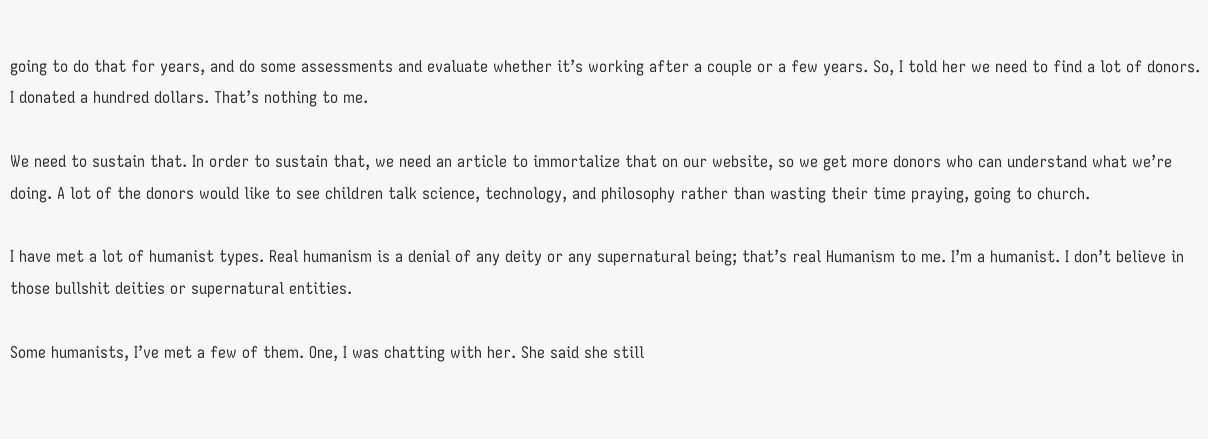going to do that for years, and do some assessments and evaluate whether it’s working after a couple or a few years. So, I told her we need to find a lot of donors. I donated a hundred dollars. That’s nothing to me.

We need to sustain that. In order to sustain that, we need an article to immortalize that on our website, so we get more donors who can understand what we’re doing. A lot of the donors would like to see children talk science, technology, and philosophy rather than wasting their time praying, going to church.

I have met a lot of humanist types. Real humanism is a denial of any deity or any supernatural being; that’s real Humanism to me. I’m a humanist. I don’t believe in those bullshit deities or supernatural entities.

Some humanists, I’ve met a few of them. One, I was chatting with her. She said she still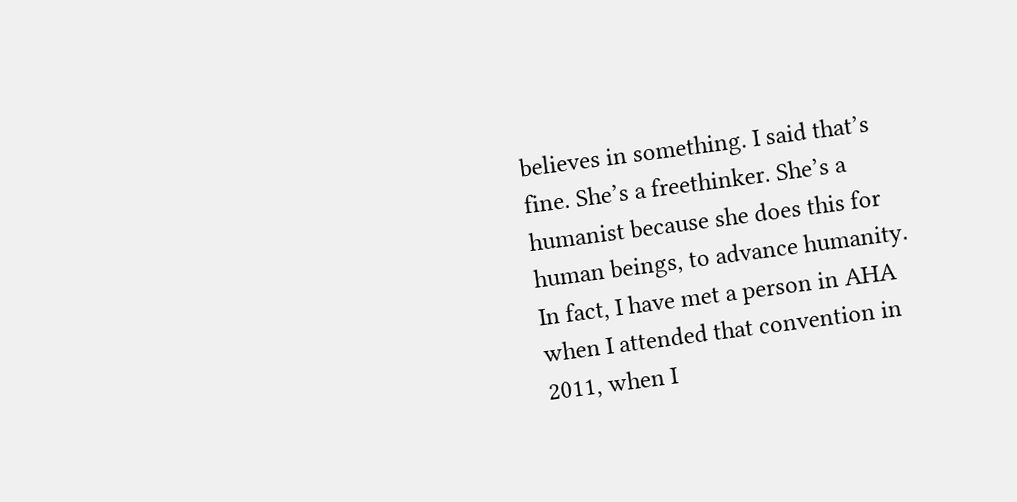believes in something. I said that’s fine. She’s a freethinker. She’s a humanist because she does this for human beings, to advance humanity. In fact, I have met a person in AHA when I attended that convention in 2011, when I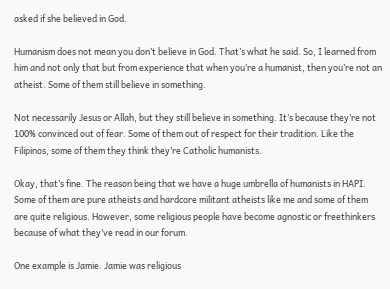asked if she believed in God.

Humanism does not mean you don’t believe in God. That’s what he said. So, I learned from him and not only that but from experience that when you’re a humanist, then you’re not an atheist. Some of them still believe in something.

Not necessarily Jesus or Allah, but they still believe in something. It’s because they’re not 100% convinced out of fear. Some of them out of respect for their tradition. Like the Filipinos, some of them they think they’re Catholic humanists.

Okay, that’s fine. The reason being that we have a huge umbrella of humanists in HAPI. Some of them are pure atheists and hardcore militant atheists like me and some of them are quite religious. However, some religious people have become agnostic or freethinkers because of what they’ve read in our forum.

One example is Jamie. Jamie was religious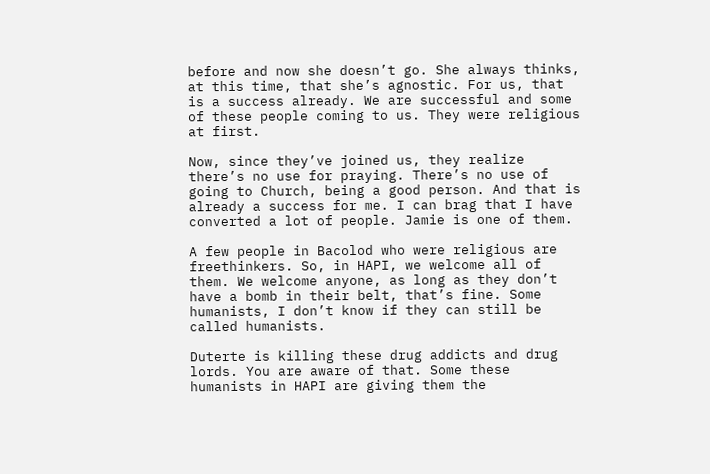before and now she doesn’t go. She always thinks, at this time, that she’s agnostic. For us, that is a success already. We are successful and some of these people coming to us. They were religious at first.

Now, since they’ve joined us, they realize there’s no use for praying. There’s no use of going to Church, being a good person. And that is already a success for me. I can brag that I have converted a lot of people. Jamie is one of them.

A few people in Bacolod who were religious are freethinkers. So, in HAPI, we welcome all of them. We welcome anyone, as long as they don’t have a bomb in their belt, that’s fine. Some humanists, I don’t know if they can still be called humanists.

Duterte is killing these drug addicts and drug lords. You are aware of that. Some these humanists in HAPI are giving them the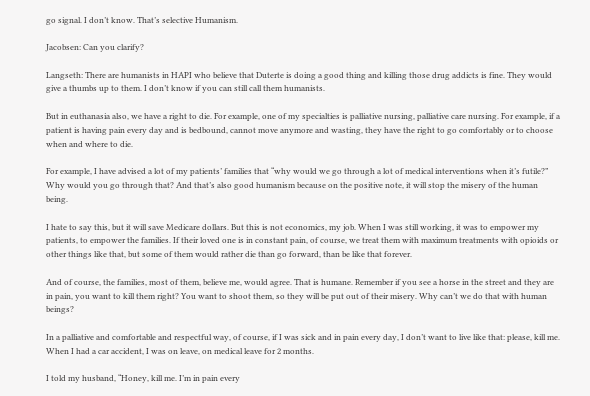go signal. I don’t know. That’s selective Humanism.

Jacobsen: Can you clarify?

Langseth: There are humanists in HAPI who believe that Duterte is doing a good thing and killing those drug addicts is fine. They would give a thumbs up to them. I don’t know if you can still call them humanists.

But in euthanasia also, we have a right to die. For example, one of my specialties is palliative nursing, palliative care nursing. For example, if a patient is having pain every day and is bedbound, cannot move anymore and wasting, they have the right to go comfortably or to choose when and where to die.

For example, I have advised a lot of my patients’ families that “why would we go through a lot of medical interventions when it’s futile?” Why would you go through that? And that’s also good humanism because on the positive note, it will stop the misery of the human being.

I hate to say this, but it will save Medicare dollars. But this is not economics, my job. When I was still working, it was to empower my patients, to empower the families. If their loved one is in constant pain, of course, we treat them with maximum treatments with opioids or other things like that, but some of them would rather die than go forward, than be like that forever.

And of course, the families, most of them, believe me, would agree. That is humane. Remember if you see a horse in the street and they are in pain, you want to kill them right? You want to shoot them, so they will be put out of their misery. Why can’t we do that with human beings?

In a palliative and comfortable and respectful way, of course, if I was sick and in pain every day, I don’t want to live like that: please, kill me. When I had a car accident, I was on leave, on medical leave for 2 months.

I told my husband, “Honey, kill me. I’m in pain every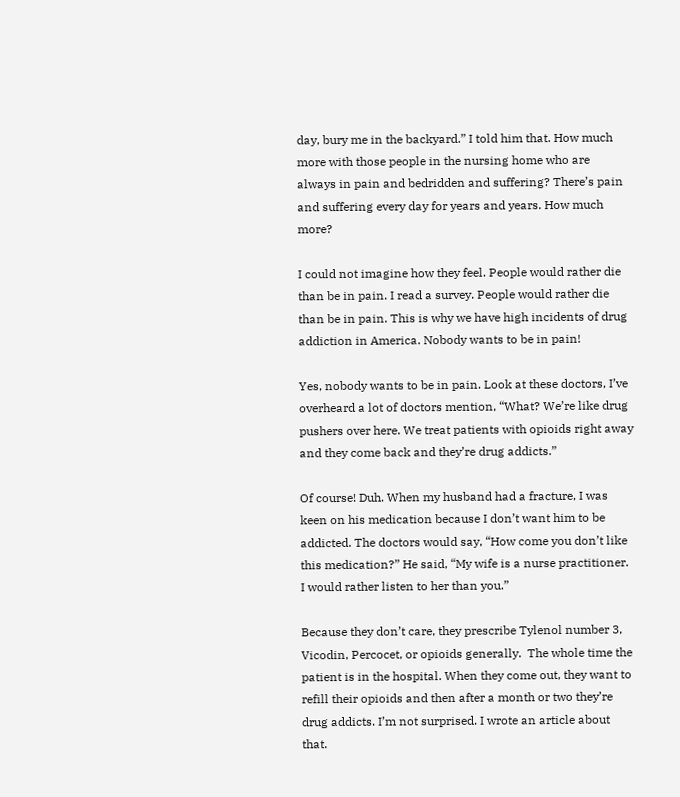day, bury me in the backyard.” I told him that. How much more with those people in the nursing home who are always in pain and bedridden and suffering? There’s pain and suffering every day for years and years. How much more?

I could not imagine how they feel. People would rather die than be in pain. I read a survey. People would rather die than be in pain. This is why we have high incidents of drug addiction in America. Nobody wants to be in pain!

Yes, nobody wants to be in pain. Look at these doctors, I’ve overheard a lot of doctors mention, “What? We’re like drug pushers over here. We treat patients with opioids right away and they come back and they’re drug addicts.”

Of course! Duh. When my husband had a fracture, I was keen on his medication because I don’t want him to be addicted. The doctors would say, “How come you don’t like this medication?” He said, “My wife is a nurse practitioner. I would rather listen to her than you.”

Because they don’t care, they prescribe Tylenol number 3, Vicodin, Percocet, or opioids generally.  The whole time the patient is in the hospital. When they come out, they want to refill their opioids and then after a month or two they’re drug addicts. I’m not surprised. I wrote an article about that.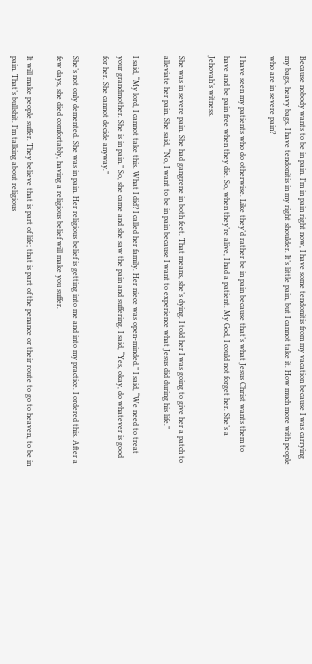Because nobody wants to be in pain. I’m in pain right now, I have some tendonitis from my vacation because I was carrying my bags, heavy bags. I have tendonitis in my right shoulder. It’s little pain, but I cannot take it. How much more with people who are in severe pain?

I have seen my patients who do otherwise. Like they’d rather be in pain because that’s what Jesus Christ wants them to have and be pain free when they die. So, when they’re alive, I had a patient. My God, I could not forget her. She’s a Jehovah’s witness.

She was in severe pain. She had gangrene in both feet. That means, she’s dying. I told her I was going to give her a patch to alleviate her pain. She said, “No, I want to be in pain because I want to experience what Jesus did during his life.”

I said, “My lord, I cannot take this. What I did? I called her family. Her niece was open-minded.” I said, “We need to treat your grandmother. She is in pain.” So, she came and she saw the pain and suffering. I said, “Yes, okay, do whatever is good for her. She cannot decide anyway.”

She’s not only demented. She was in pain. Her religious belief is getting into me and into my practice. I ordered this. After a few days, she died comfortably, having a religious belief will make you suffer.

It will make people suffer. They believe that is part of life; that is part of the penance or their route to go to heaven, to be in pain. That’s bullshit. I’m talking about religious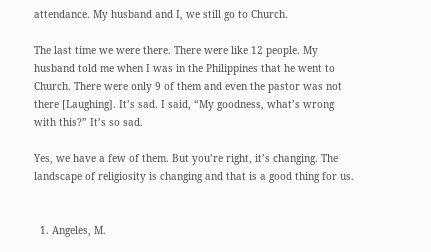attendance. My husband and I, we still go to Church.

The last time we were there. There were like 12 people. My husband told me when I was in the Philippines that he went to Church. There were only 9 of them and even the pastor was not there [Laughing]. It’s sad. I said, “My goodness, what’s wrong with this?” It’s so sad.

Yes, we have a few of them. But you’re right, it’s changing. The landscape of religiosity is changing and that is a good thing for us.


  1. Angeles, M.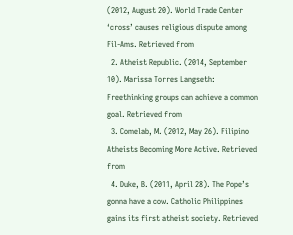(2012, August 20). World Trade Center ‘cross’ causes religious dispute among Fil-Ams. Retrieved from
  2. Atheist Republic. (2014, September 10). Marissa Torres Langseth: Freethinking groups can achieve a common goal. Retrieved from
  3. Comelab, M. (2012, May 26). Filipino Atheists Becoming More Active. Retrieved from
  4. Duke, B. (2011, April 28). The Pope’s gonna have a cow. Catholic Philippines gains its first atheist society. Retrieved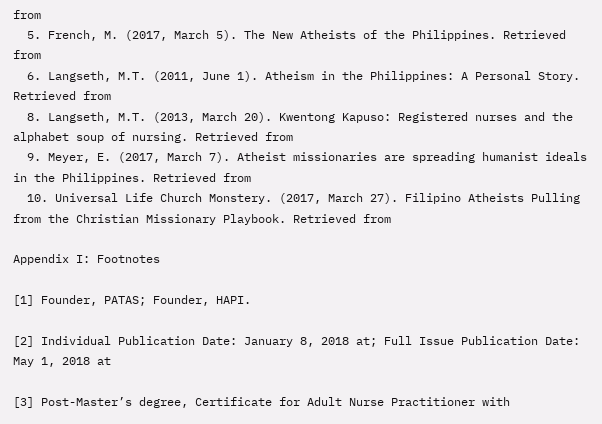from
  5. French, M. (2017, March 5). The New Atheists of the Philippines. Retrieved from
  6. Langseth, M.T. (2011, June 1). Atheism in the Philippines: A Personal Story. Retrieved from
  8. Langseth, M.T. (2013, March 20). Kwentong Kapuso: Registered nurses and the alphabet soup of nursing. Retrieved from
  9. Meyer, E. (2017, March 7). Atheist missionaries are spreading humanist ideals in the Philippines. Retrieved from
  10. Universal Life Church Monstery. (2017, March 27). Filipino Atheists Pulling from the Christian Missionary Playbook. Retrieved from

Appendix I: Footnotes

[1] Founder, PATAS; Founder, HAPI.

[2] Individual Publication Date: January 8, 2018 at; Full Issue Publication Date: May 1, 2018 at

[3] Post-Master’s degree, Certificate for Adult Nurse Practitioner with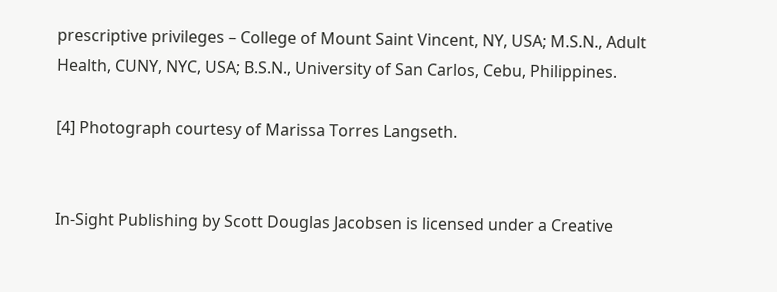prescriptive privileges – College of Mount Saint Vincent, NY, USA; M.S.N., Adult Health, CUNY, NYC, USA; B.S.N., University of San Carlos, Cebu, Philippines.

[4] Photograph courtesy of Marissa Torres Langseth.


In-Sight Publishing by Scott Douglas Jacobsen is licensed under a Creative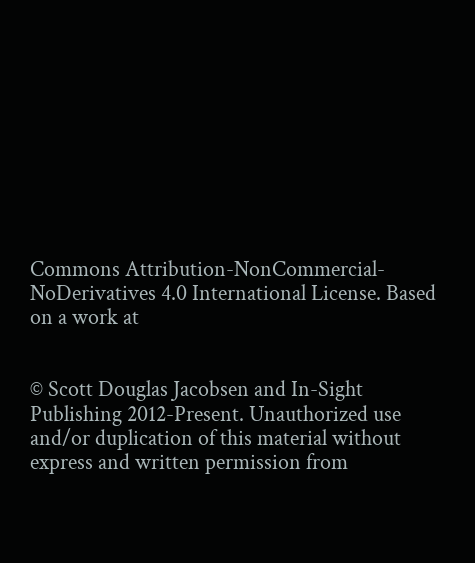Commons Attribution-NonCommercial-NoDerivatives 4.0 International License. Based on a work at


© Scott Douglas Jacobsen and In-Sight Publishing 2012-Present. Unauthorized use and/or duplication of this material without express and written permission from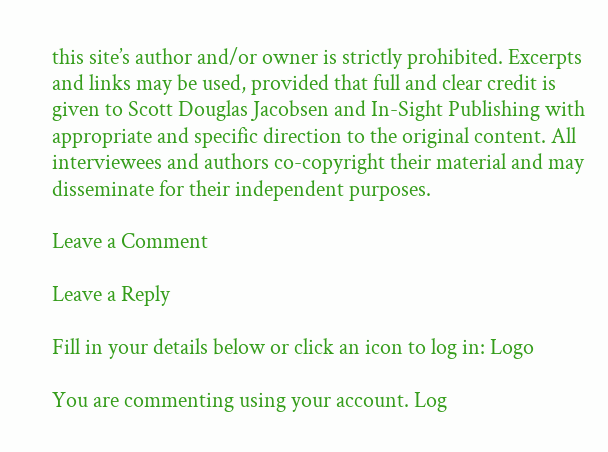this site’s author and/or owner is strictly prohibited. Excerpts and links may be used, provided that full and clear credit is given to Scott Douglas Jacobsen and In-Sight Publishing with appropriate and specific direction to the original content. All interviewees and authors co-copyright their material and may disseminate for their independent purposes.

Leave a Comment

Leave a Reply

Fill in your details below or click an icon to log in: Logo

You are commenting using your account. Log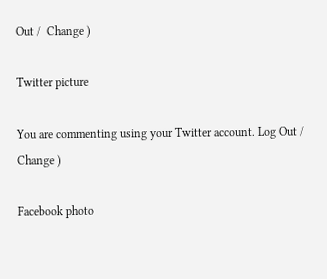Out /  Change )

Twitter picture

You are commenting using your Twitter account. Log Out /  Change )

Facebook photo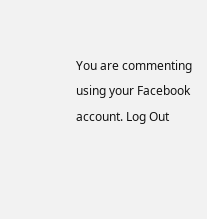You are commenting using your Facebook account. Log Out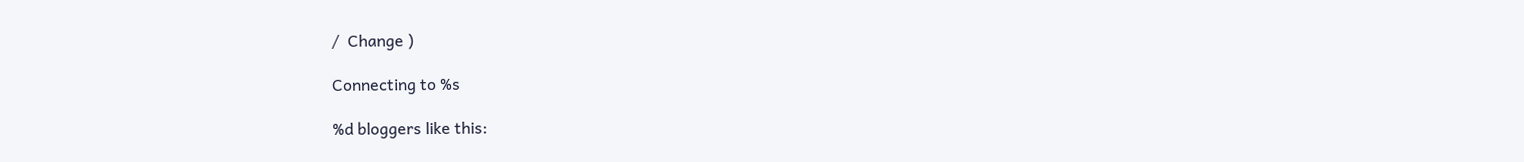/  Change )

Connecting to %s

%d bloggers like this: